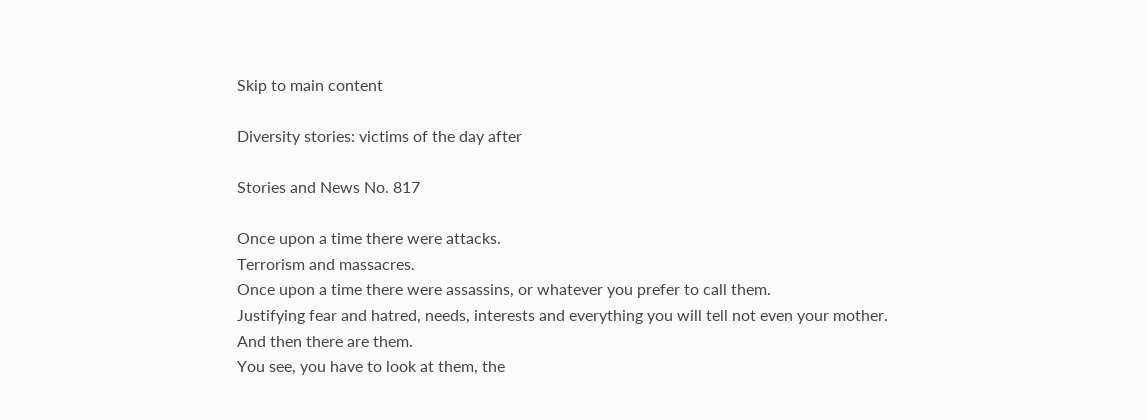Skip to main content

Diversity stories: victims of the day after

Stories and News No. 817

Once upon a time there were attacks.
Terrorism and massacres.
Once upon a time there were assassins, or whatever you prefer to call them.
Justifying fear and hatred, needs, interests and everything you will tell not even your mother.
And then there are them.
You see, you have to look at them, the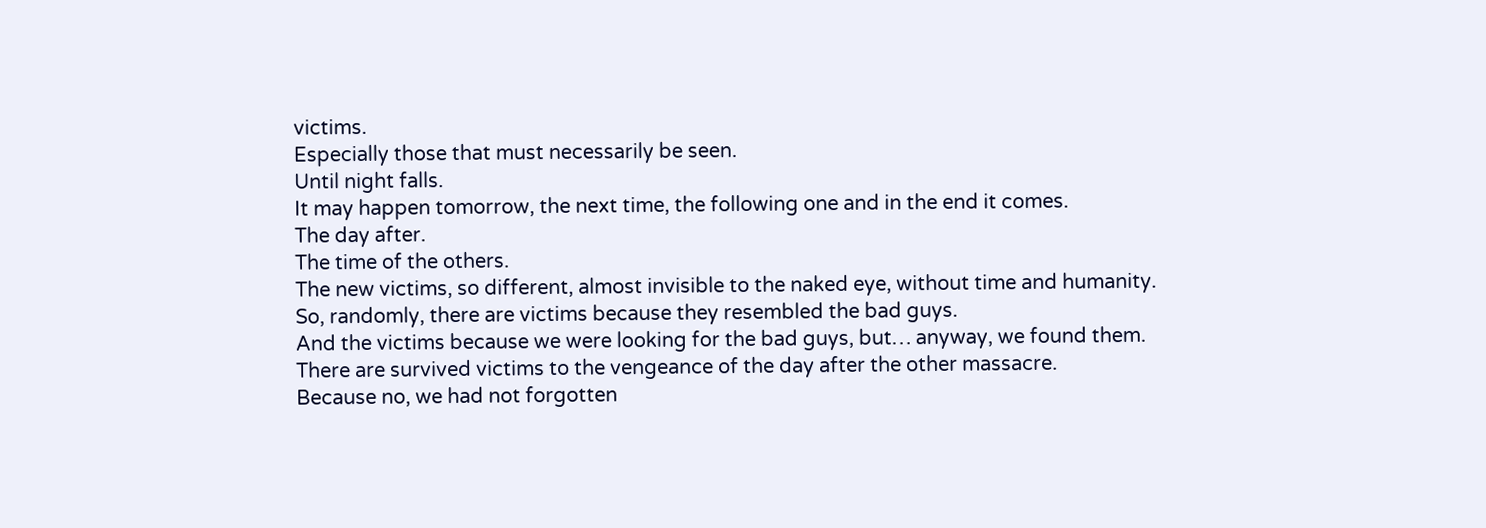victims.
Especially those that must necessarily be seen.
Until night falls.
It may happen tomorrow, the next time, the following one and in the end it comes.
The day after.
The time of the others.
The new victims, so different, almost invisible to the naked eye, without time and humanity.
So, randomly, there are victims because they resembled the bad guys.
And the victims because we were looking for the bad guys, but… anyway, we found them.
There are survived victims to the vengeance of the day after the other massacre.
Because no, we had not forgotten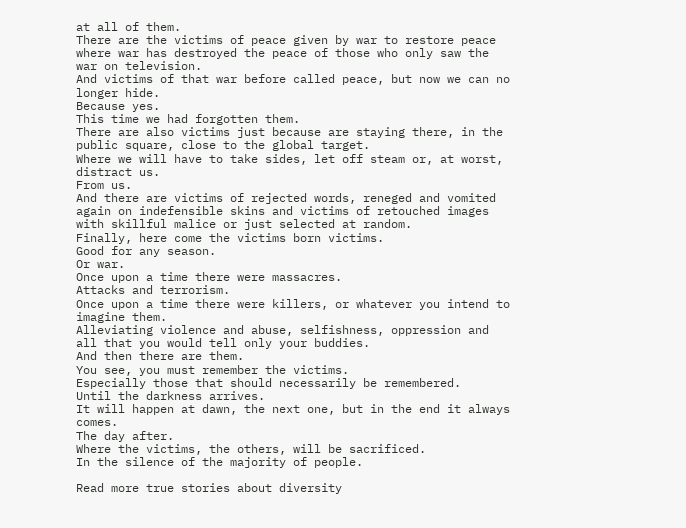at all of them.
There are the victims of peace given by war to restore peace where war has destroyed the peace of those who only saw the war on television.
And victims of that war before called peace, but now we can no longer hide.
Because yes.
This time we had forgotten them.
There are also victims just because are staying there, in the public square, close to the global target.
Where we will have to take sides, let off steam or, at worst, distract us.
From us.
And there are victims of rejected words, reneged and vomited again on indefensible skins and victims of retouched images with skillful malice or just selected at random.
Finally, here come the victims born victims.
Good for any season.
Or war.
Once upon a time there were massacres.
Attacks and terrorism.
Once upon a time there were killers, or whatever you intend to imagine them.
Alleviating violence and abuse, selfishness, oppression and all that you would tell only your buddies.
And then there are them.
You see, you must remember the victims.
Especially those that should necessarily be remembered.
Until the darkness arrives.
It will happen at dawn, the next one, but in the end it always comes.
The day after.
Where the victims, the others, will be sacrificed.
In the silence of the majority of people.

Read more true stories about diversity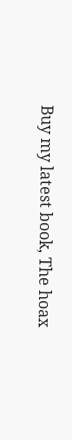Buy my latest book, The hoax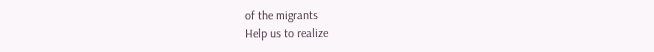of the migrants
Help us to realize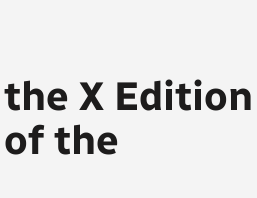the X Edition of the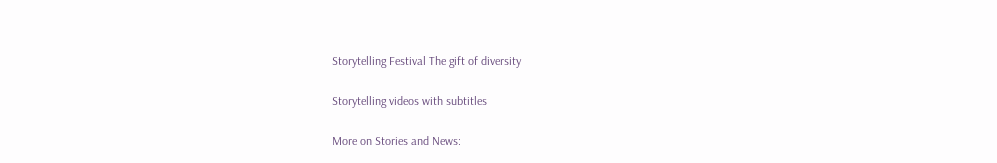Storytelling Festival The gift of diversity

Storytelling videos with subtitles

More on Stories and News: